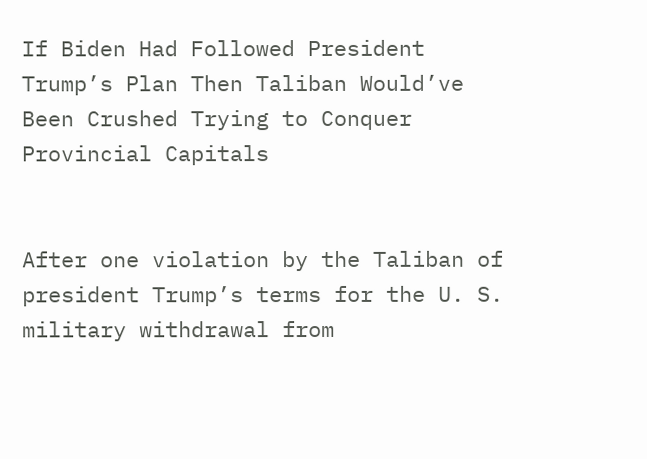If Biden Had Followed President Trump’s Plan Then Taliban Would’ve Been Crushed Trying to Conquer Provincial Capitals


After one violation by the Taliban of president Trump’s terms for the U. S. military withdrawal from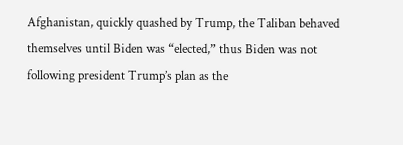Afghanistan, quickly quashed by Trump, the Taliban behaved themselves until Biden was “elected,” thus Biden was not following president Trump’s plan as the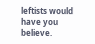leftists would have you believe.